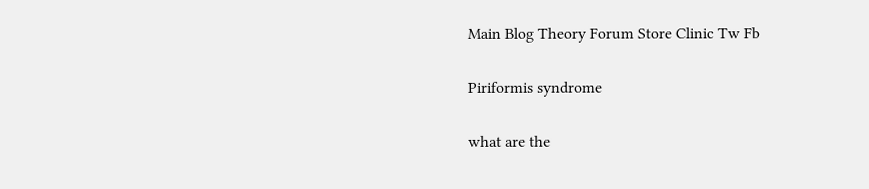Main Blog Theory Forum Store Clinic Tw Fb

Piriformis syndrome

what are the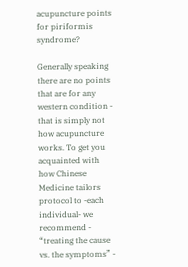acupuncture points for piriformis syndrome?

Generally speaking there are no points that are for any western condition - that is simply not how acupuncture works. To get you acquainted with how Chinese Medicine tailors protocol to -each individual- we recommend - “treating the cause vs. the symptoms” -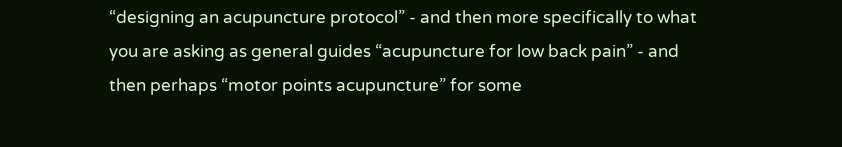“designing an acupuncture protocol” - and then more specifically to what you are asking as general guides “acupuncture for low back pain” - and then perhaps “motor points acupuncture” for some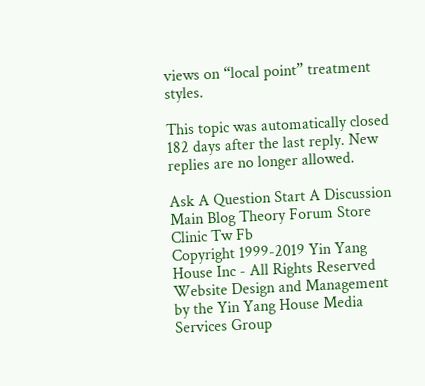views on “local point” treatment styles.

This topic was automatically closed 182 days after the last reply. New replies are no longer allowed.

Ask A Question Start A Discussion
Main Blog Theory Forum Store Clinic Tw Fb
Copyright 1999-2019 Yin Yang House Inc - All Rights Reserved
Website Design and Management by the Yin Yang House Media Services Group